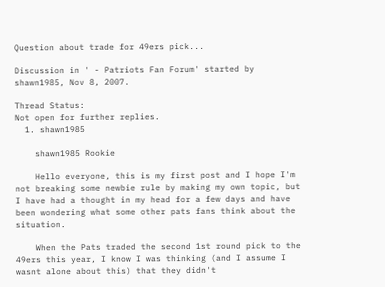Question about trade for 49ers pick...

Discussion in ' - Patriots Fan Forum' started by shawn1985, Nov 8, 2007.

Thread Status:
Not open for further replies.
  1. shawn1985

    shawn1985 Rookie

    Hello everyone, this is my first post and I hope I'm not breaking some newbie rule by making my own topic, but I have had a thought in my head for a few days and have been wondering what some other pats fans think about the situation.

    When the Pats traded the second 1st round pick to the 49ers this year, I know I was thinking (and I assume I wasnt alone about this) that they didn't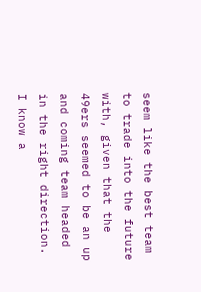seem like the best team to trade into the future with, given that the 49ers seemed to be an up and coming team headed in the right direction. I know a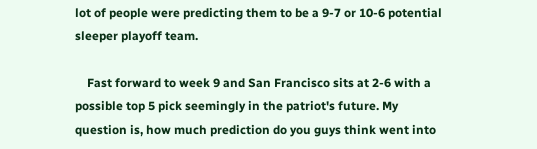lot of people were predicting them to be a 9-7 or 10-6 potential sleeper playoff team.

    Fast forward to week 9 and San Francisco sits at 2-6 with a possible top 5 pick seemingly in the patriot's future. My question is, how much prediction do you guys think went into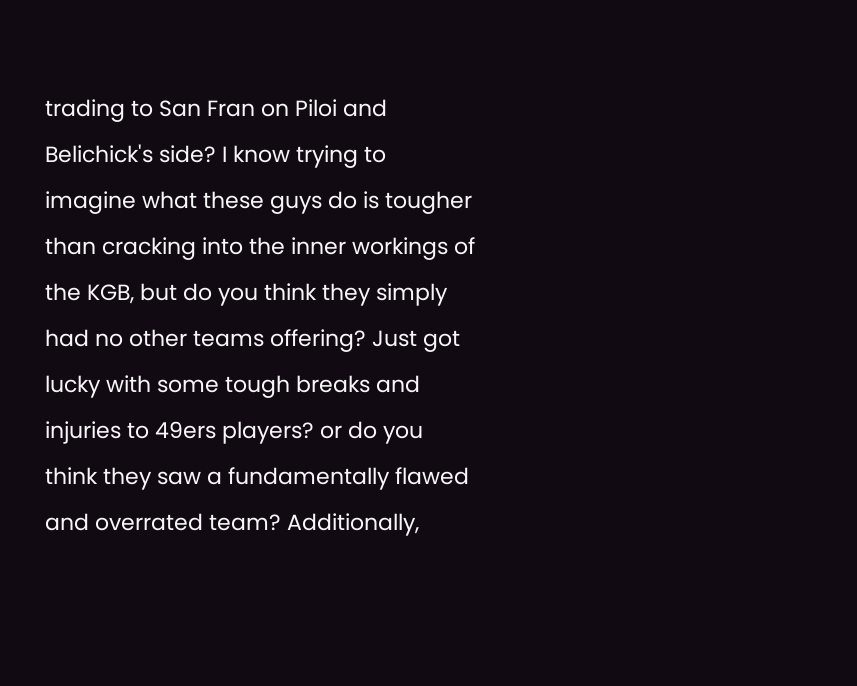trading to San Fran on Piloi and Belichick's side? I know trying to imagine what these guys do is tougher than cracking into the inner workings of the KGB, but do you think they simply had no other teams offering? Just got lucky with some tough breaks and injuries to 49ers players? or do you think they saw a fundamentally flawed and overrated team? Additionally,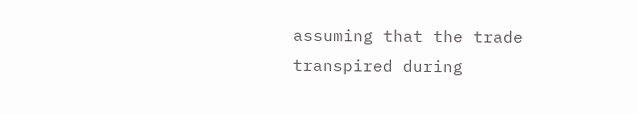assuming that the trade transpired during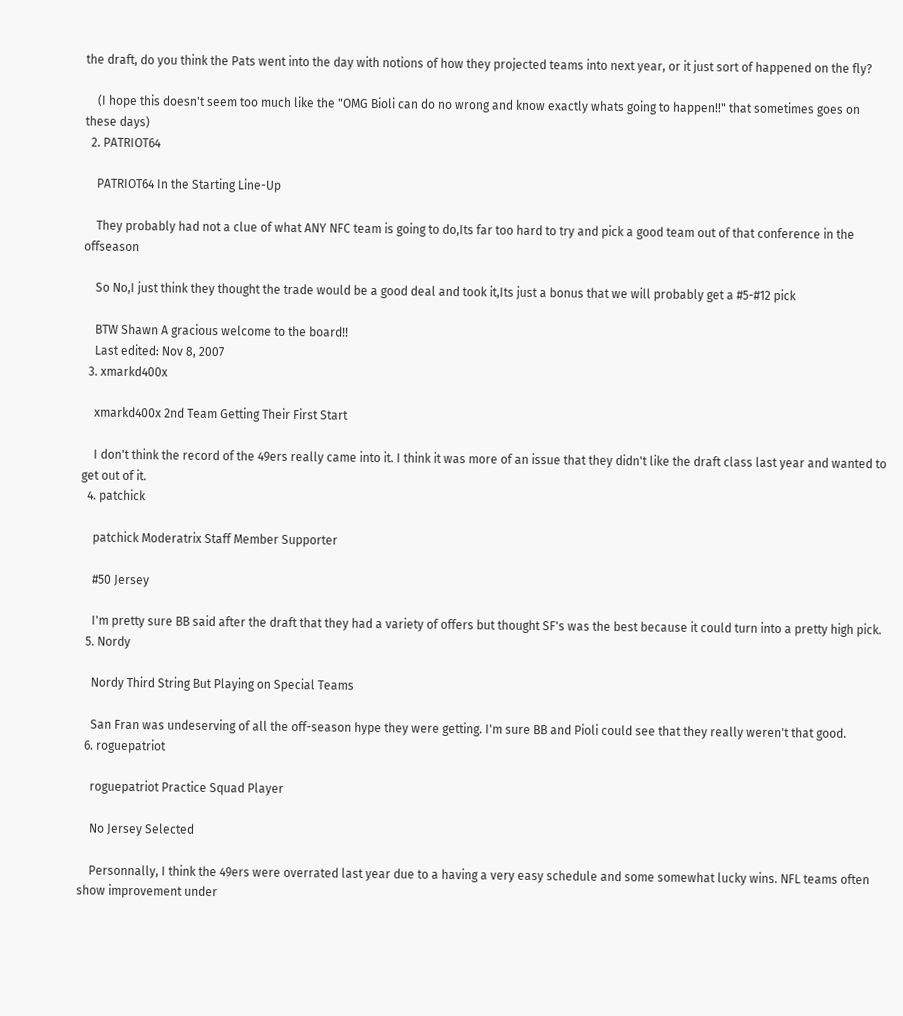the draft, do you think the Pats went into the day with notions of how they projected teams into next year, or it just sort of happened on the fly?

    (I hope this doesn't seem too much like the "OMG Bioli can do no wrong and know exactly whats going to happen!!" that sometimes goes on these days)
  2. PATRIOT64

    PATRIOT64 In the Starting Line-Up

    They probably had not a clue of what ANY NFC team is going to do,Its far too hard to try and pick a good team out of that conference in the offseason

    So No,I just think they thought the trade would be a good deal and took it,Its just a bonus that we will probably get a #5-#12 pick

    BTW Shawn A gracious welcome to the board!!
    Last edited: Nov 8, 2007
  3. xmarkd400x

    xmarkd400x 2nd Team Getting Their First Start

    I don't think the record of the 49ers really came into it. I think it was more of an issue that they didn't like the draft class last year and wanted to get out of it.
  4. patchick

    patchick Moderatrix Staff Member Supporter

    #50 Jersey

    I'm pretty sure BB said after the draft that they had a variety of offers but thought SF's was the best because it could turn into a pretty high pick.
  5. Nordy

    Nordy Third String But Playing on Special Teams

    San Fran was undeserving of all the off-season hype they were getting. I'm sure BB and Pioli could see that they really weren't that good.
  6. roguepatriot

    roguepatriot Practice Squad Player

    No Jersey Selected

    Personnally, I think the 49ers were overrated last year due to a having a very easy schedule and some somewhat lucky wins. NFL teams often show improvement under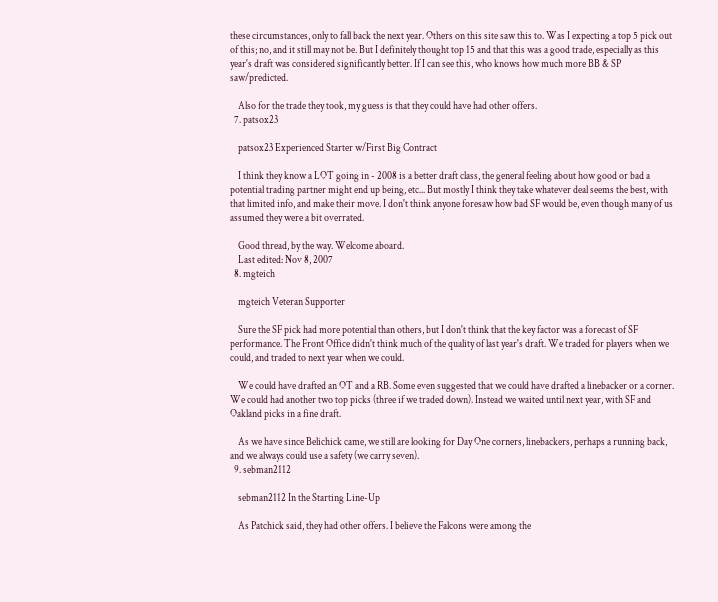these circumstances, only to fall back the next year. Others on this site saw this to. Was I expecting a top 5 pick out of this; no, and it still may not be. But I definitely thought top 15 and that this was a good trade, especially as this year's draft was considered significantly better. If I can see this, who knows how much more BB & SP saw/predicted.

    Also for the trade they took, my guess is that they could have had other offers.
  7. patsox23

    patsox23 Experienced Starter w/First Big Contract

    I think they know a LOT going in - 2008 is a better draft class, the general feeling about how good or bad a potential trading partner might end up being, etc... But mostly I think they take whatever deal seems the best, with that limited info, and make their move. I don't think anyone foresaw how bad SF would be, even though many of us assumed they were a bit overrated.

    Good thread, by the way. Welcome aboard.
    Last edited: Nov 8, 2007
  8. mgteich

    mgteich Veteran Supporter

    Sure the SF pick had more potential than others, but I don't think that the key factor was a forecast of SF performance. The Front Office didn't think much of the quality of last year's draft. We traded for players when we could, and traded to next year when we could.

    We could have drafted an OT and a RB. Some even suggested that we could have drafted a linebacker or a corner. We could had another two top picks (three if we traded down). Instead we waited until next year, with SF and Oakland picks in a fine draft.

    As we have since Belichick came, we still are looking for Day One corners, linebackers, perhaps a running back, and we always could use a safety (we carry seven).
  9. sebman2112

    sebman2112 In the Starting Line-Up

    As Patchick said, they had other offers. I believe the Falcons were among the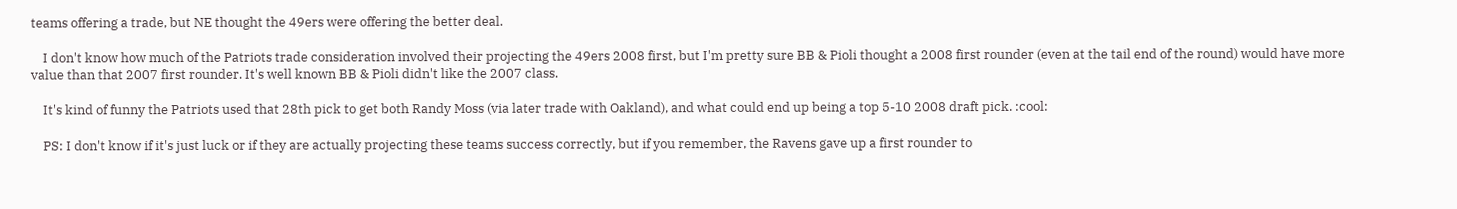teams offering a trade, but NE thought the 49ers were offering the better deal.

    I don't know how much of the Patriots trade consideration involved their projecting the 49ers 2008 first, but I'm pretty sure BB & Pioli thought a 2008 first rounder (even at the tail end of the round) would have more value than that 2007 first rounder. It's well known BB & Pioli didn't like the 2007 class.

    It's kind of funny the Patriots used that 28th pick to get both Randy Moss (via later trade with Oakland), and what could end up being a top 5-10 2008 draft pick. :cool:

    PS: I don't know if it's just luck or if they are actually projecting these teams success correctly, but if you remember, the Ravens gave up a first rounder to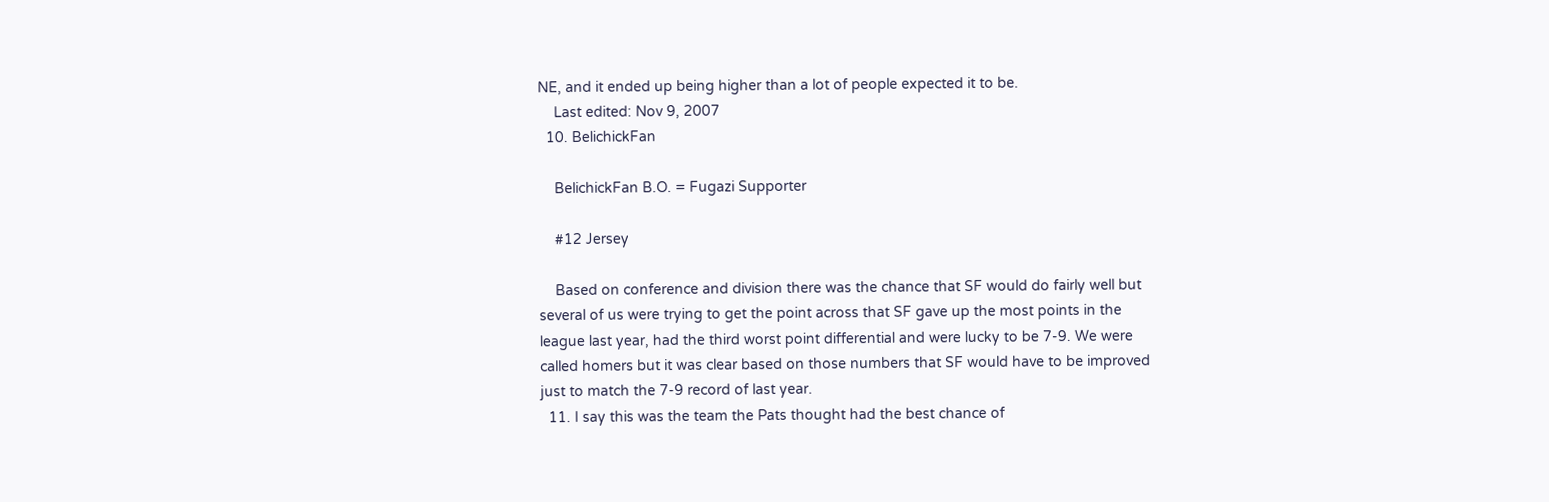NE, and it ended up being higher than a lot of people expected it to be.
    Last edited: Nov 9, 2007
  10. BelichickFan

    BelichickFan B.O. = Fugazi Supporter

    #12 Jersey

    Based on conference and division there was the chance that SF would do fairly well but several of us were trying to get the point across that SF gave up the most points in the league last year, had the third worst point differential and were lucky to be 7-9. We were called homers but it was clear based on those numbers that SF would have to be improved just to match the 7-9 record of last year.
  11. I say this was the team the Pats thought had the best chance of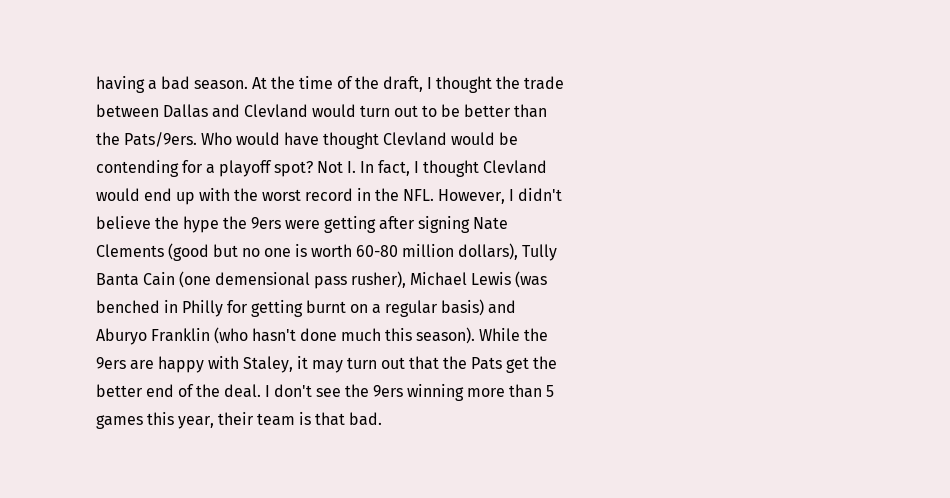having a bad season. At the time of the draft, I thought the trade between Dallas and Clevland would turn out to be better than the Pats/9ers. Who would have thought Clevland would be contending for a playoff spot? Not I. In fact, I thought Clevland would end up with the worst record in the NFL. However, I didn't believe the hype the 9ers were getting after signing Nate Clements (good but no one is worth 60-80 million dollars), Tully Banta Cain (one demensional pass rusher), Michael Lewis (was benched in Philly for getting burnt on a regular basis) and Aburyo Franklin (who hasn't done much this season). While the 9ers are happy with Staley, it may turn out that the Pats get the better end of the deal. I don't see the 9ers winning more than 5 games this year, their team is that bad.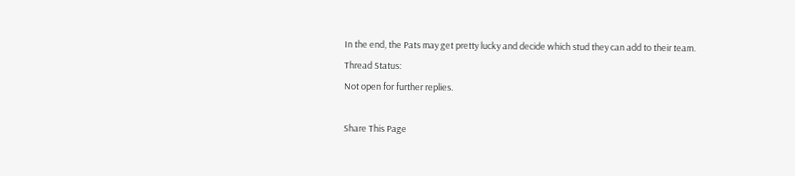In the end, the Pats may get pretty lucky and decide which stud they can add to their team.
Thread Status:
Not open for further replies.

Share This Page